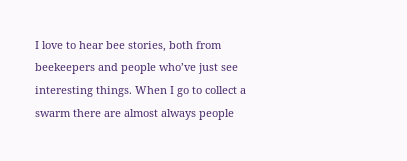I love to hear bee stories, both from beekeepers and people who’ve just see interesting things. When I go to collect a swarm there are almost always people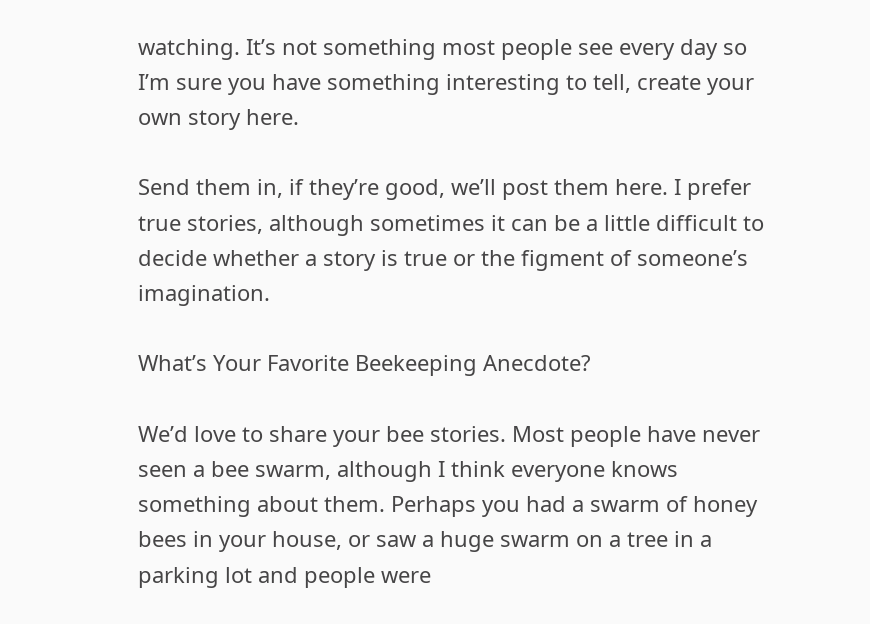watching. It’s not something most people see every day so I’m sure you have something interesting to tell, create your own story here.

Send them in, if they’re good, we’ll post them here. I prefer true stories, although sometimes it can be a little difficult to decide whether a story is true or the figment of someone’s imagination.

What’s Your Favorite Beekeeping Anecdote?

We’d love to share your bee stories. Most people have never seen a bee swarm, although I think everyone knows something about them. Perhaps you had a swarm of honey bees in your house, or saw a huge swarm on a tree in a parking lot and people were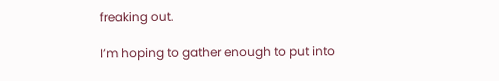freaking out.

I’m hoping to gather enough to put into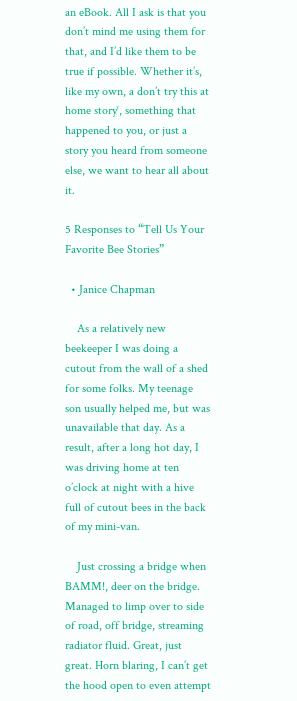an eBook. All I ask is that you don’t mind me using them for that, and I’d like them to be true if possible. Whether it’s, like my own, a don’t try this at home story‘, something that happened to you, or just a story you heard from someone else, we want to hear all about it.

5 Responses to “Tell Us Your Favorite Bee Stories”

  • Janice Chapman

    As a relatively new beekeeper I was doing a cutout from the wall of a shed for some folks. My teenage son usually helped me, but was unavailable that day. As a result, after a long hot day, I was driving home at ten o’clock at night with a hive full of cutout bees in the back of my mini-van.

    Just crossing a bridge when BAMM!, deer on the bridge. Managed to limp over to side of road, off bridge, streaming radiator fluid. Great, just great. Horn blaring, I can’t get the hood open to even attempt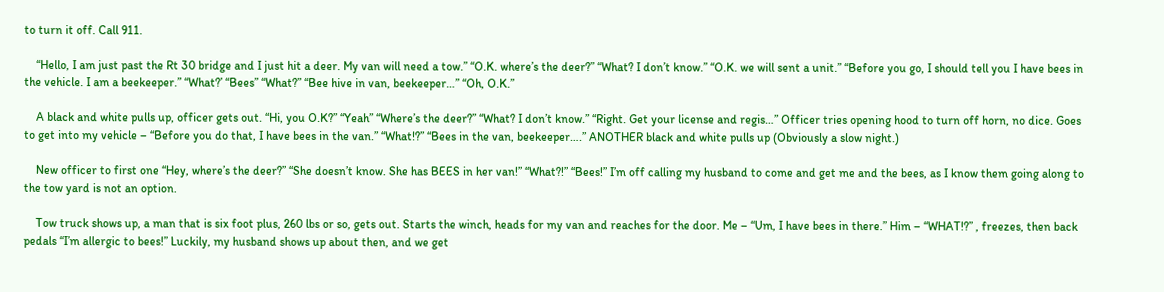to turn it off. Call 911.

    “Hello, I am just past the Rt 30 bridge and I just hit a deer. My van will need a tow.” “O.K. where’s the deer?” “What? I don’t know.” “O.K. we will sent a unit.” “Before you go, I should tell you I have bees in the vehicle. I am a beekeeper.” “What?’ “Bees” “What?” “Bee hive in van, beekeeper…” “Oh, O.K.”

    A black and white pulls up, officer gets out. “Hi, you O.K?” “Yeah” “Where’s the deer?” “What? I don’t know.” “Right. Get your license and regis…” Officer tries opening hood to turn off horn, no dice. Goes to get into my vehicle – “Before you do that, I have bees in the van.” “What!?” “Bees in the van, beekeeper….” ANOTHER black and white pulls up (Obviously a slow night.)

    New officer to first one “Hey, where’s the deer?” “She doesn’t know. She has BEES in her van!” “What?!” “Bees!” I’m off calling my husband to come and get me and the bees, as I know them going along to the tow yard is not an option.

    Tow truck shows up, a man that is six foot plus, 260 lbs or so, gets out. Starts the winch, heads for my van and reaches for the door. Me – “Um, I have bees in there.” Him – “WHAT!?” , freezes, then back pedals “I’m allergic to bees!” Luckily, my husband shows up about then, and we get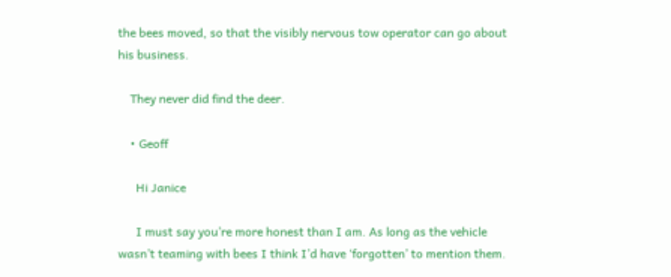the bees moved, so that the visibly nervous tow operator can go about his business.

    They never did find the deer.

    • Geoff

      Hi Janice

      I must say you’re more honest than I am. As long as the vehicle wasn’t teaming with bees I think I’d have ‘forgotten’ to mention them.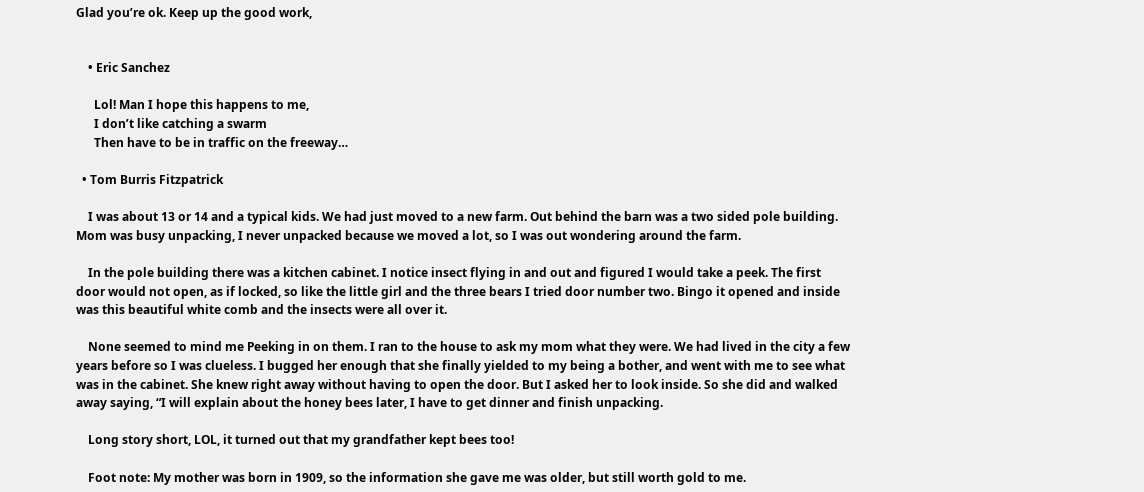Glad you’re ok. Keep up the good work,


    • Eric Sanchez

      Lol! Man I hope this happens to me,
      I don’t like catching a swarm
      Then have to be in traffic on the freeway…

  • Tom Burris Fitzpatrick

    I was about 13 or 14 and a typical kids. We had just moved to a new farm. Out behind the barn was a two sided pole building. Mom was busy unpacking, I never unpacked because we moved a lot, so I was out wondering around the farm.

    In the pole building there was a kitchen cabinet. I notice insect flying in and out and figured I would take a peek. The first door would not open, as if locked, so like the little girl and the three bears I tried door number two. Bingo it opened and inside was this beautiful white comb and the insects were all over it.

    None seemed to mind me Peeking in on them. I ran to the house to ask my mom what they were. We had lived in the city a few years before so I was clueless. I bugged her enough that she finally yielded to my being a bother, and went with me to see what was in the cabinet. She knew right away without having to open the door. But I asked her to look inside. So she did and walked away saying, “I will explain about the honey bees later, I have to get dinner and finish unpacking.

    Long story short, LOL, it turned out that my grandfather kept bees too!

    Foot note: My mother was born in 1909, so the information she gave me was older, but still worth gold to me.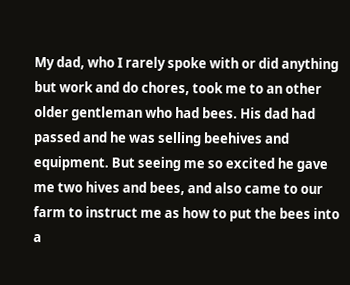My dad, who I rarely spoke with or did anything but work and do chores, took me to an other older gentleman who had bees. His dad had passed and he was selling beehives and equipment. But seeing me so excited he gave me two hives and bees, and also came to our farm to instruct me as how to put the bees into a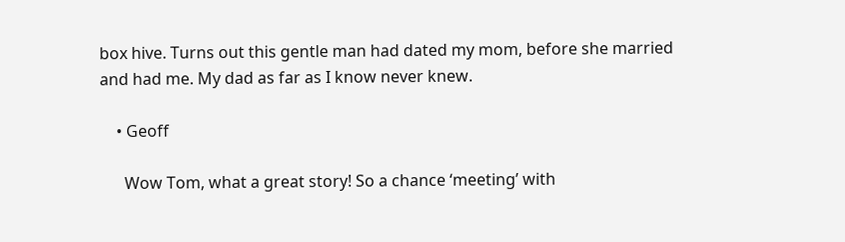box hive. Turns out this gentle man had dated my mom, before she married and had me. My dad as far as I know never knew.

    • Geoff

      Wow Tom, what a great story! So a chance ‘meeting’ with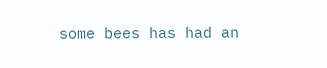some bees has had an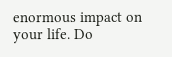enormous impact on your life. Do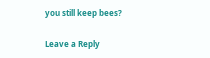you still keep bees?

Leave a Reply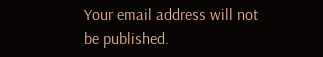Your email address will not be published.